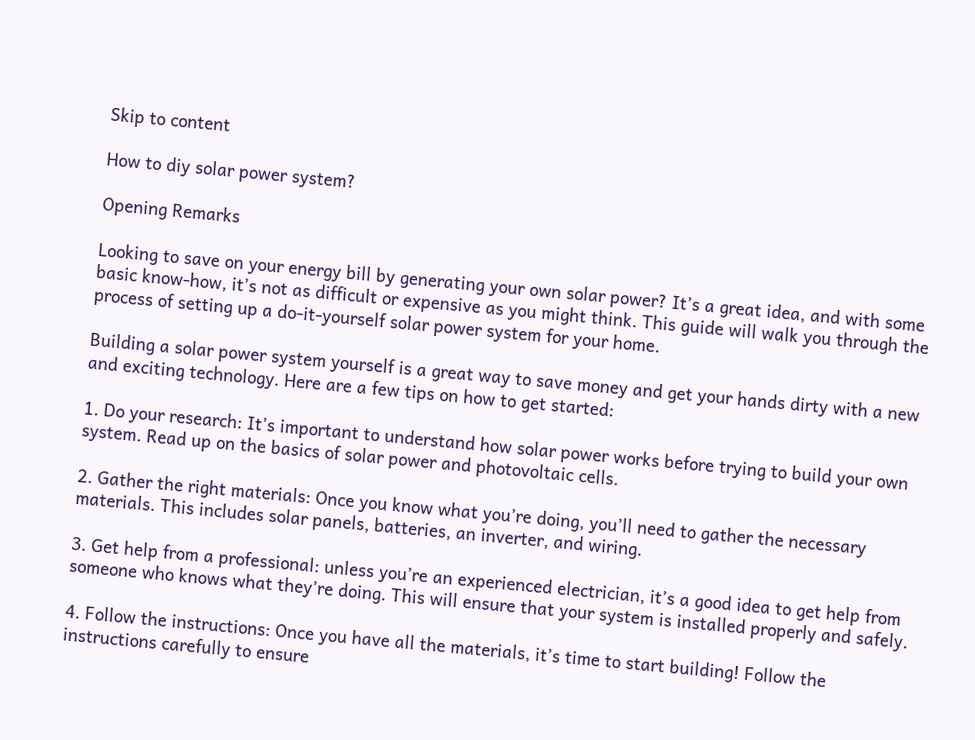Skip to content

How to diy solar power system?

Opening Remarks

Looking to save on your energy bill by generating your own solar power? It’s a great idea, and with some basic know-how, it’s not as difficult or expensive as you might think. This guide will walk you through the process of setting up a do-it-yourself solar power system for your home.

Building a solar power system yourself is a great way to save money and get your hands dirty with a new and exciting technology. Here are a few tips on how to get started:

1. Do your research: It’s important to understand how solar power works before trying to build your own system. Read up on the basics of solar power and photovoltaic cells.

2. Gather the right materials: Once you know what you’re doing, you’ll need to gather the necessary materials. This includes solar panels, batteries, an inverter, and wiring.

3. Get help from a professional: unless you’re an experienced electrician, it’s a good idea to get help from someone who knows what they’re doing. This will ensure that your system is installed properly and safely.

4. Follow the instructions: Once you have all the materials, it’s time to start building! Follow the instructions carefully to ensure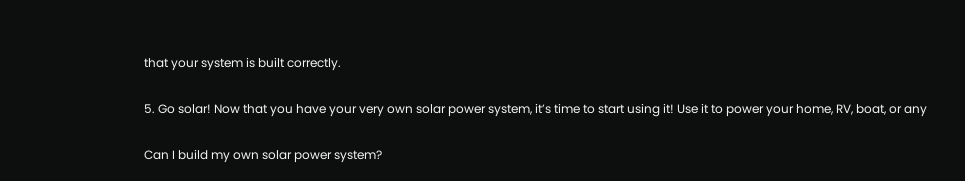that your system is built correctly.

5. Go solar! Now that you have your very own solar power system, it’s time to start using it! Use it to power your home, RV, boat, or any

Can I build my own solar power system?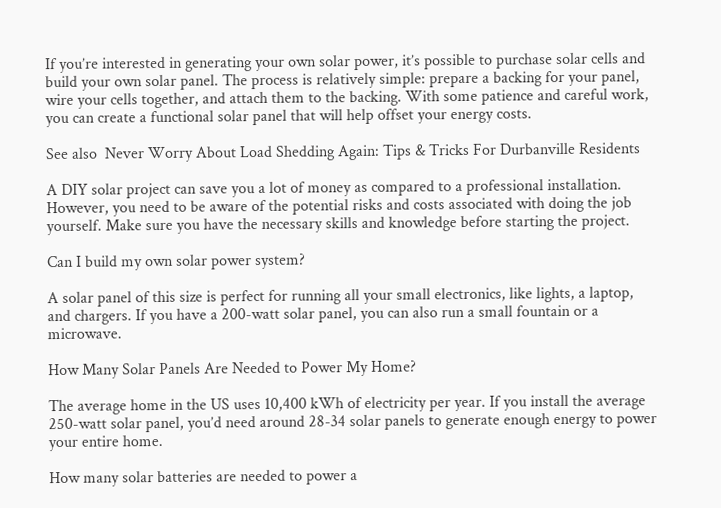If you’re interested in generating your own solar power, it’s possible to purchase solar cells and build your own solar panel. The process is relatively simple: prepare a backing for your panel, wire your cells together, and attach them to the backing. With some patience and careful work, you can create a functional solar panel that will help offset your energy costs.

See also  Never Worry About Load Shedding Again: Tips & Tricks For Durbanville Residents

A DIY solar project can save you a lot of money as compared to a professional installation. However, you need to be aware of the potential risks and costs associated with doing the job yourself. Make sure you have the necessary skills and knowledge before starting the project.

Can I build my own solar power system?

A solar panel of this size is perfect for running all your small electronics, like lights, a laptop, and chargers. If you have a 200-watt solar panel, you can also run a small fountain or a microwave.

How Many Solar Panels Are Needed to Power My Home?

The average home in the US uses 10,400 kWh of electricity per year. If you install the average 250-watt solar panel, you’d need around 28-34 solar panels to generate enough energy to power your entire home.

How many solar batteries are needed to power a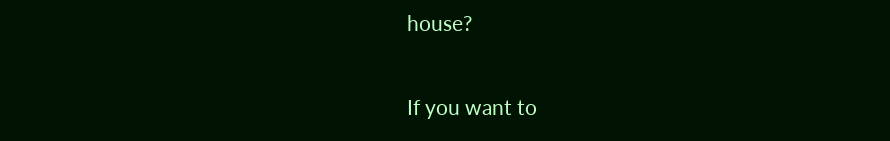house?

If you want to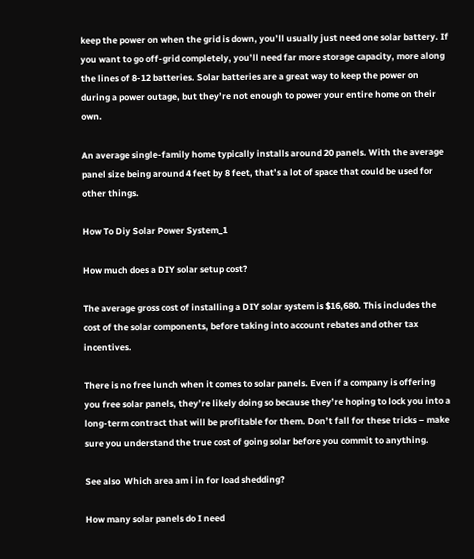keep the power on when the grid is down, you’ll usually just need one solar battery. If you want to go off-grid completely, you’ll need far more storage capacity, more along the lines of 8-12 batteries. Solar batteries are a great way to keep the power on during a power outage, but they’re not enough to power your entire home on their own.

An average single-family home typically installs around 20 panels. With the average panel size being around 4 feet by 8 feet, that’s a lot of space that could be used for other things.

How To Diy Solar Power System_1

How much does a DIY solar setup cost?

The average gross cost of installing a DIY solar system is $16,680. This includes the cost of the solar components, before taking into account rebates and other tax incentives.

There is no free lunch when it comes to solar panels. Even if a company is offering you free solar panels, they’re likely doing so because they’re hoping to lock you into a long-term contract that will be profitable for them. Don’t fall for these tricks – make sure you understand the true cost of going solar before you commit to anything.

See also  Which area am i in for load shedding?

How many solar panels do I need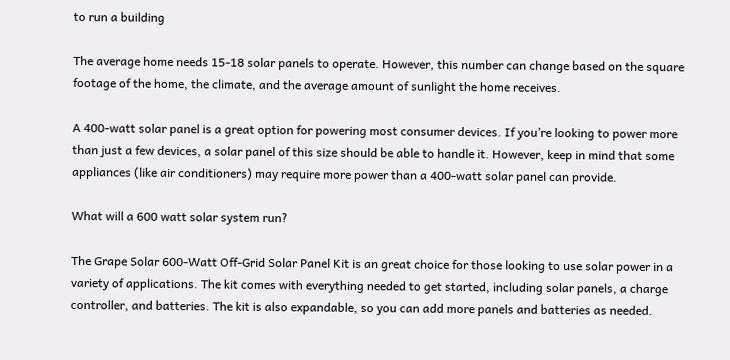to run a building

The average home needs 15-18 solar panels to operate. However, this number can change based on the square footage of the home, the climate, and the average amount of sunlight the home receives.

A 400-watt solar panel is a great option for powering most consumer devices. If you’re looking to power more than just a few devices, a solar panel of this size should be able to handle it. However, keep in mind that some appliances (like air conditioners) may require more power than a 400-watt solar panel can provide.

What will a 600 watt solar system run?

The Grape Solar 600-Watt Off-Grid Solar Panel Kit is an great choice for those looking to use solar power in a variety of applications. The kit comes with everything needed to get started, including solar panels, a charge controller, and batteries. The kit is also expandable, so you can add more panels and batteries as needed.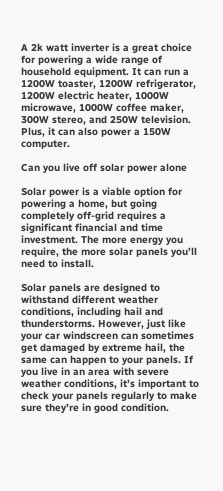A 2k watt inverter is a great choice for powering a wide range of household equipment. It can run a 1200W toaster, 1200W refrigerator, 1200W electric heater, 1000W microwave, 1000W coffee maker, 300W stereo, and 250W television. Plus, it can also power a 150W computer.

Can you live off solar power alone

Solar power is a viable option for powering a home, but going completely off-grid requires a significant financial and time investment. The more energy you require, the more solar panels you’ll need to install.

Solar panels are designed to withstand different weather conditions, including hail and thunderstorms. However, just like your car windscreen can sometimes get damaged by extreme hail, the same can happen to your panels. If you live in an area with severe weather conditions, it’s important to check your panels regularly to make sure they’re in good condition.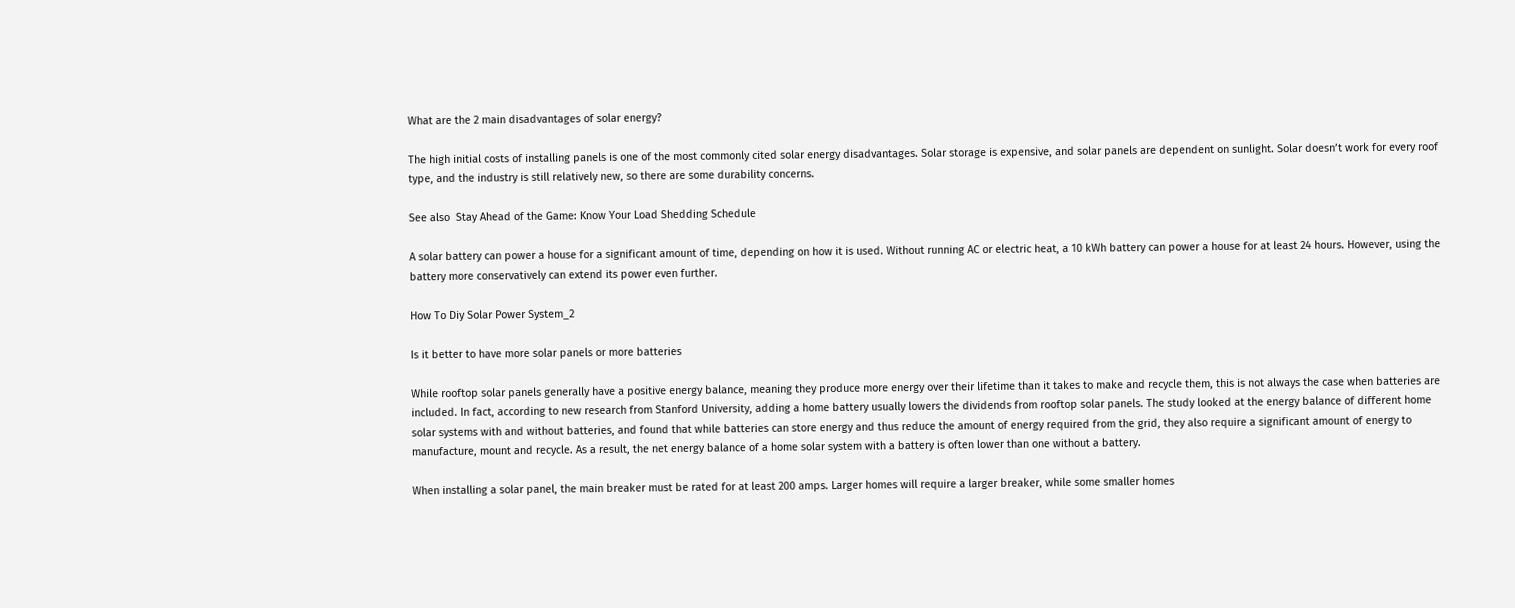What are the 2 main disadvantages of solar energy?

The high initial costs of installing panels is one of the most commonly cited solar energy disadvantages. Solar storage is expensive, and solar panels are dependent on sunlight. Solar doesn’t work for every roof type, and the industry is still relatively new, so there are some durability concerns.

See also  Stay Ahead of the Game: Know Your Load Shedding Schedule

A solar battery can power a house for a significant amount of time, depending on how it is used. Without running AC or electric heat, a 10 kWh battery can power a house for at least 24 hours. However, using the battery more conservatively can extend its power even further.

How To Diy Solar Power System_2

Is it better to have more solar panels or more batteries

While rooftop solar panels generally have a positive energy balance, meaning they produce more energy over their lifetime than it takes to make and recycle them, this is not always the case when batteries are included. In fact, according to new research from Stanford University, adding a home battery usually lowers the dividends from rooftop solar panels. The study looked at the energy balance of different home solar systems with and without batteries, and found that while batteries can store energy and thus reduce the amount of energy required from the grid, they also require a significant amount of energy to manufacture, mount and recycle. As a result, the net energy balance of a home solar system with a battery is often lower than one without a battery.

When installing a solar panel, the main breaker must be rated for at least 200 amps. Larger homes will require a larger breaker, while some smaller homes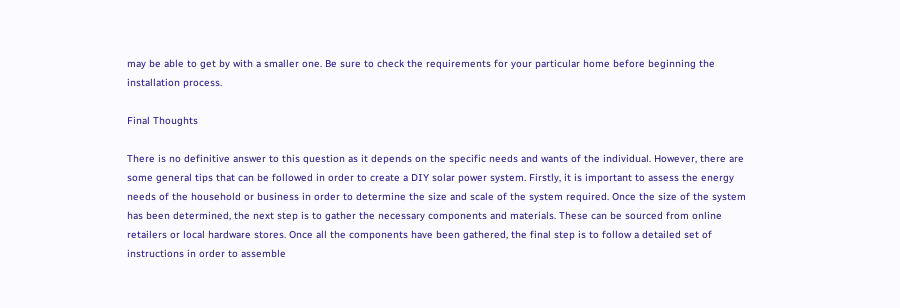may be able to get by with a smaller one. Be sure to check the requirements for your particular home before beginning the installation process.

Final Thoughts

There is no definitive answer to this question as it depends on the specific needs and wants of the individual. However, there are some general tips that can be followed in order to create a DIY solar power system. Firstly, it is important to assess the energy needs of the household or business in order to determine the size and scale of the system required. Once the size of the system has been determined, the next step is to gather the necessary components and materials. These can be sourced from online retailers or local hardware stores. Once all the components have been gathered, the final step is to follow a detailed set of instructions in order to assemble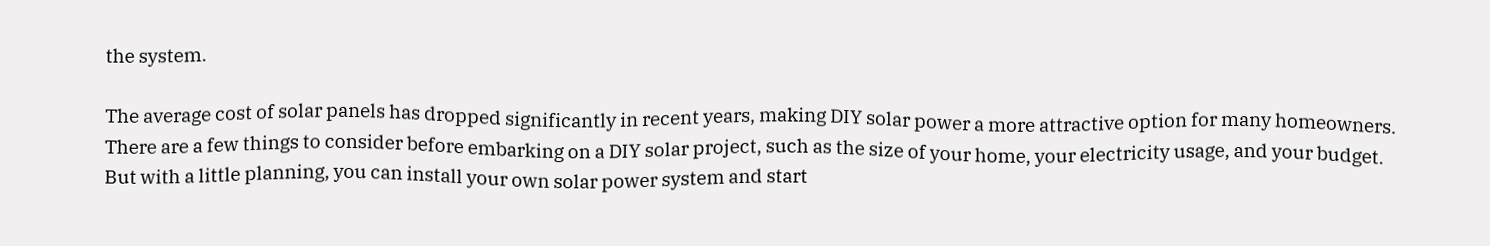the system.

The average cost of solar panels has dropped significantly in recent years, making DIY solar power a more attractive option for many homeowners. There are a few things to consider before embarking on a DIY solar project, such as the size of your home, your electricity usage, and your budget. But with a little planning, you can install your own solar power system and start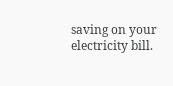saving on your electricity bill.